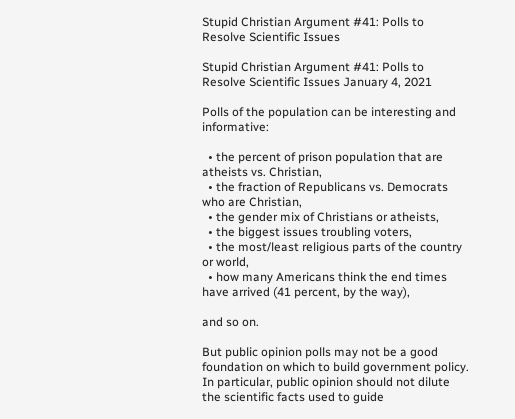Stupid Christian Argument #41: Polls to Resolve Scientific Issues

Stupid Christian Argument #41: Polls to Resolve Scientific Issues January 4, 2021

Polls of the population can be interesting and informative:

  • the percent of prison population that are atheists vs. Christian,
  • the fraction of Republicans vs. Democrats who are Christian,
  • the gender mix of Christians or atheists,
  • the biggest issues troubling voters,
  • the most/least religious parts of the country or world,
  • how many Americans think the end times have arrived (41 percent, by the way),

and so on.

But public opinion polls may not be a good foundation on which to build government policy. In particular, public opinion should not dilute the scientific facts used to guide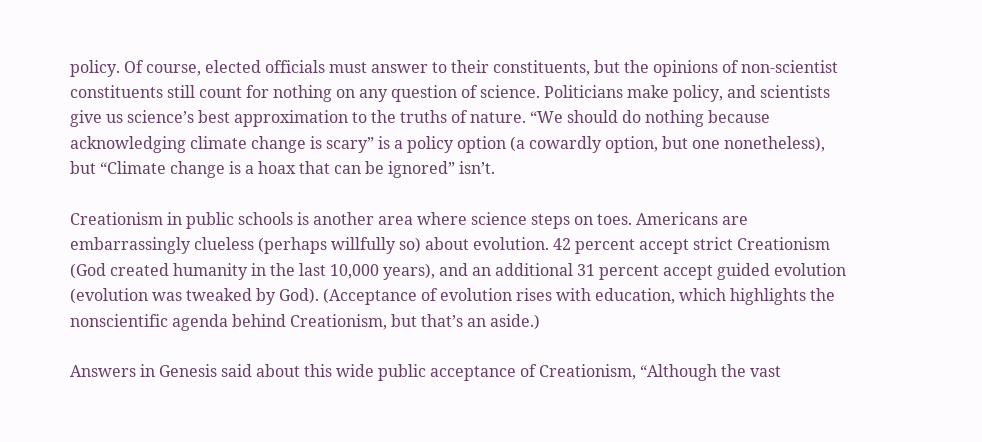policy. Of course, elected officials must answer to their constituents, but the opinions of non-scientist constituents still count for nothing on any question of science. Politicians make policy, and scientists give us science’s best approximation to the truths of nature. “We should do nothing because acknowledging climate change is scary” is a policy option (a cowardly option, but one nonetheless), but “Climate change is a hoax that can be ignored” isn’t.

Creationism in public schools is another area where science steps on toes. Americans are embarrassingly clueless (perhaps willfully so) about evolution. 42 percent accept strict Creationism (God created humanity in the last 10,000 years), and an additional 31 percent accept guided evolution (evolution was tweaked by God). (Acceptance of evolution rises with education, which highlights the nonscientific agenda behind Creationism, but that’s an aside.)

Answers in Genesis said about this wide public acceptance of Creationism, “Although the vast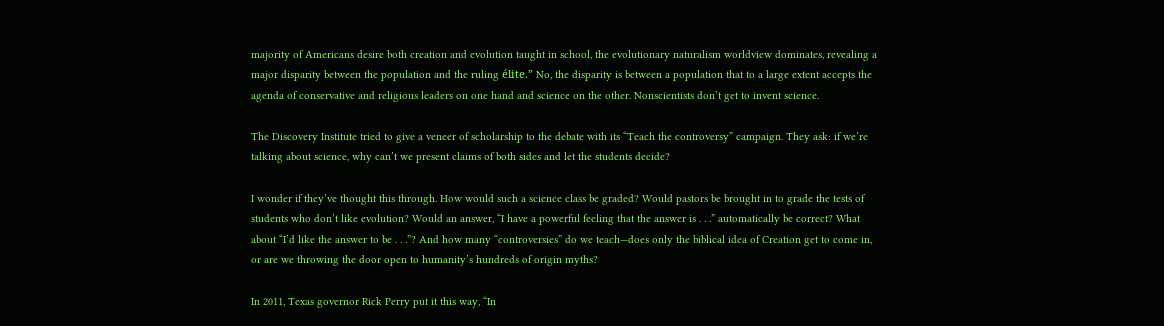majority of Americans desire both creation and evolution taught in school, the evolutionary naturalism worldview dominates, revealing a major disparity between the population and the ruling élite.” No, the disparity is between a population that to a large extent accepts the agenda of conservative and religious leaders on one hand and science on the other. Nonscientists don’t get to invent science.

The Discovery Institute tried to give a veneer of scholarship to the debate with its “Teach the controversy” campaign. They ask: if we’re talking about science, why can’t we present claims of both sides and let the students decide?

I wonder if they’ve thought this through. How would such a science class be graded? Would pastors be brought in to grade the tests of students who don’t like evolution? Would an answer, “I have a powerful feeling that the answer is . . .” automatically be correct? What about “I’d like the answer to be . . .”? And how many “controversies” do we teach—does only the biblical idea of Creation get to come in, or are we throwing the door open to humanity’s hundreds of origin myths?

In 2011, Texas governor Rick Perry put it this way, “In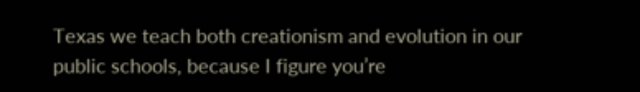Texas we teach both creationism and evolution in our public schools, because I figure you’re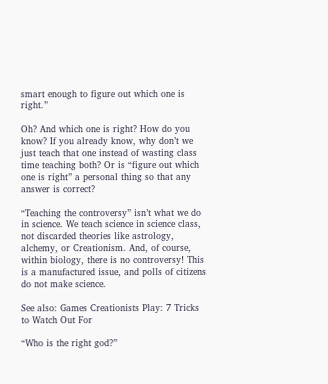smart enough to figure out which one is right.”

Oh? And which one is right? How do you know? If you already know, why don’t we just teach that one instead of wasting class time teaching both? Or is “figure out which one is right” a personal thing so that any answer is correct?

“Teaching the controversy” isn’t what we do in science. We teach science in science class, not discarded theories like astrology, alchemy, or Creationism. And, of course, within biology, there is no controversy! This is a manufactured issue, and polls of citizens do not make science.

See also: Games Creationists Play: 7 Tricks to Watch Out For

“Who is the right god?”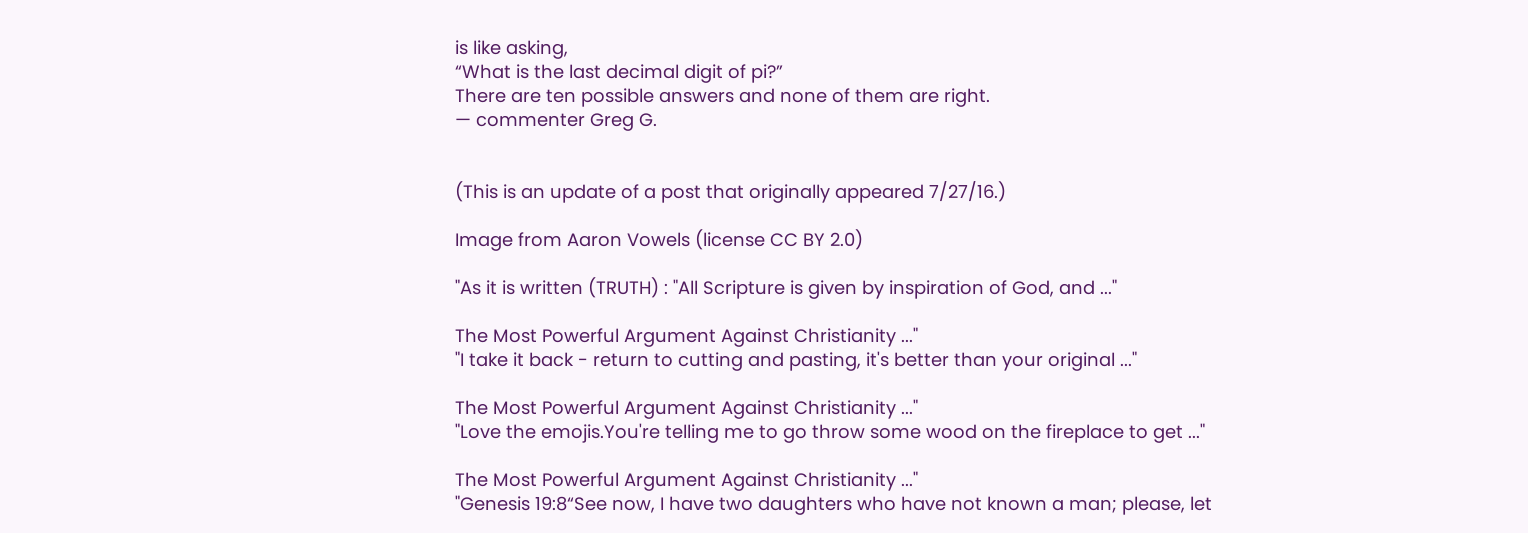is like asking,
“What is the last decimal digit of pi?”
There are ten possible answers and none of them are right.
— commenter Greg G.


(This is an update of a post that originally appeared 7/27/16.)

Image from Aaron Vowels (license CC BY 2.0)

"As it is written (TRUTH) : "All Scripture is given by inspiration of God, and ..."

The Most Powerful Argument Against Christianity ..."
"I take it back - return to cutting and pasting, it's better than your original ..."

The Most Powerful Argument Against Christianity ..."
"Love the emojis.You're telling me to go throw some wood on the fireplace to get ..."

The Most Powerful Argument Against Christianity ..."
"Genesis 19:8“See now, I have two daughters who have not known a man; please, let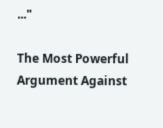..."

The Most Powerful Argument Against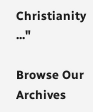Christianity ..."

Browse Our Archives